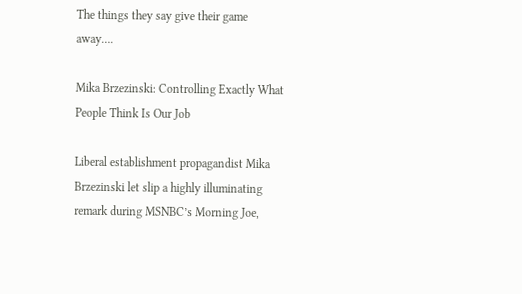The things they say give their game away….

Mika Brzezinski: Controlling Exactly What People Think Is Our Job

Liberal establishment propagandist Mika Brzezinski let slip a highly illuminating remark during MSNBC’s Morning Joe,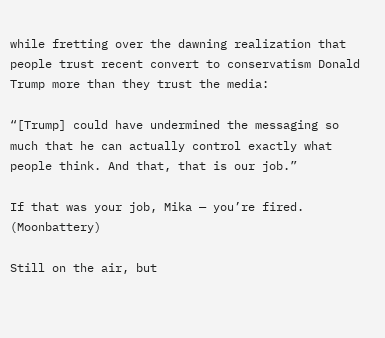while fretting over the dawning realization that people trust recent convert to conservatism Donald Trump more than they trust the media:

“[Trump] could have undermined the messaging so much that he can actually control exactly what people think. And that, that is our job.”

If that was your job, Mika — you’re fired.  (Moonbattery)

Still on the air, but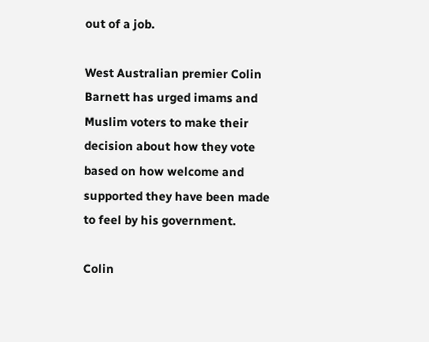out of a job.

West Australian premier Colin Barnett has urged imams and Muslim voters to make their decision about how they vote based on how welcome and supported they have been made to feel by his government.

Colin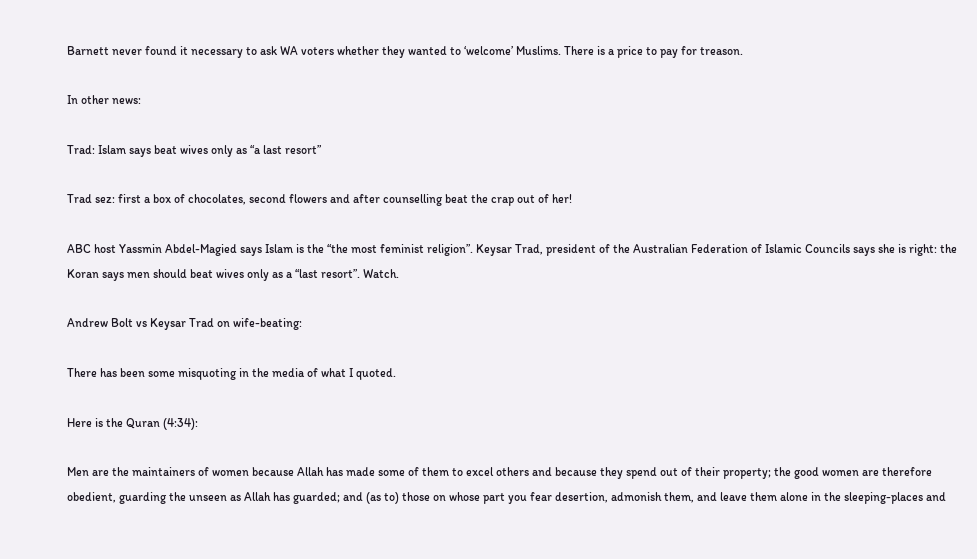Barnett never found it necessary to ask WA voters whether they wanted to ‘welcome’ Muslims. There is a price to pay for treason.

In other news:

Trad: Islam says beat wives only as “a last resort”

Trad sez: first a box of chocolates, second flowers and after counselling beat the crap out of her!

ABC host Yassmin Abdel-Magied says Islam is the “the most feminist religion”. Keysar Trad, president of the Australian Federation of Islamic Councils says she is right: the Koran says men should beat wives only as a “last resort”. Watch.

Andrew Bolt vs Keysar Trad on wife-beating:

There has been some misquoting in the media of what I quoted.

Here is the Quran (4:34):

Men are the maintainers of women because Allah has made some of them to excel others and because they spend out of their property; the good women are therefore obedient, guarding the unseen as Allah has guarded; and (as to) those on whose part you fear desertion, admonish them, and leave them alone in the sleeping-places and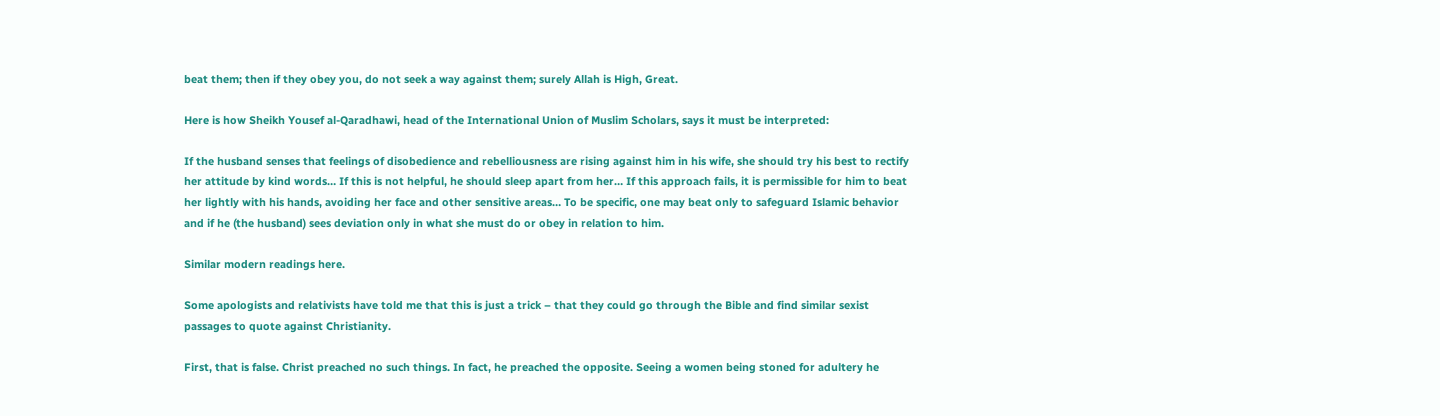beat them; then if they obey you, do not seek a way against them; surely Allah is High, Great.

Here is how Sheikh Yousef al-Qaradhawi, head of the International Union of Muslim Scholars, says it must be interpreted:

If the husband senses that feelings of disobedience and rebelliousness are rising against him in his wife, she should try his best to rectify her attitude by kind words… If this is not helpful, he should sleep apart from her… If this approach fails, it is permissible for him to beat her lightly with his hands, avoiding her face and other sensitive areas… To be specific, one may beat only to safeguard Islamic behavior and if he (the husband) sees deviation only in what she must do or obey in relation to him.

Similar modern readings here.

Some apologists and relativists have told me that this is just a trick – that they could go through the Bible and find similar sexist passages to quote against Christianity.

First, that is false. Christ preached no such things. In fact, he preached the opposite. Seeing a women being stoned for adultery he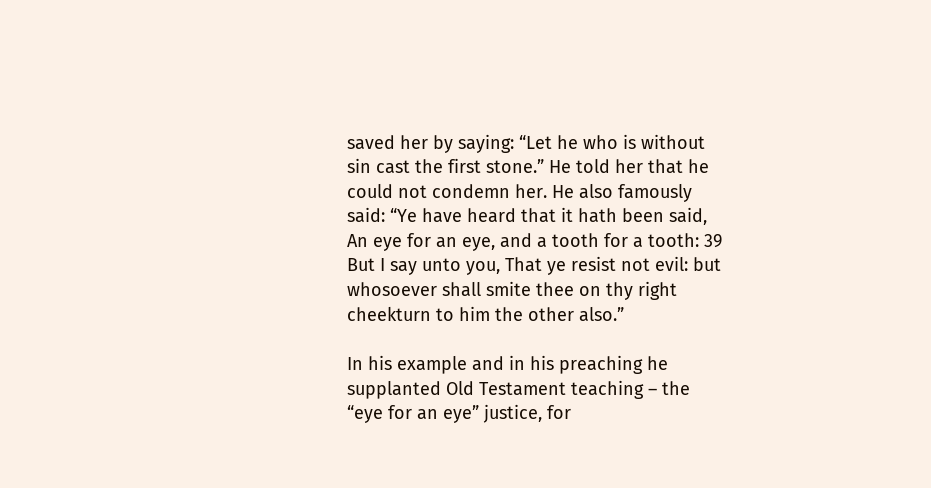saved her by saying: “Let he who is without sin cast the first stone.” He told her that he could not condemn her. He also famously said: “Ye have heard that it hath been said, An eye for an eye, and a tooth for a tooth: 39 But I say unto you, That ye resist not evil: but whosoever shall smite thee on thy right cheekturn to him the other also.”

In his example and in his preaching he supplanted Old Testament teaching – the “eye for an eye” justice, for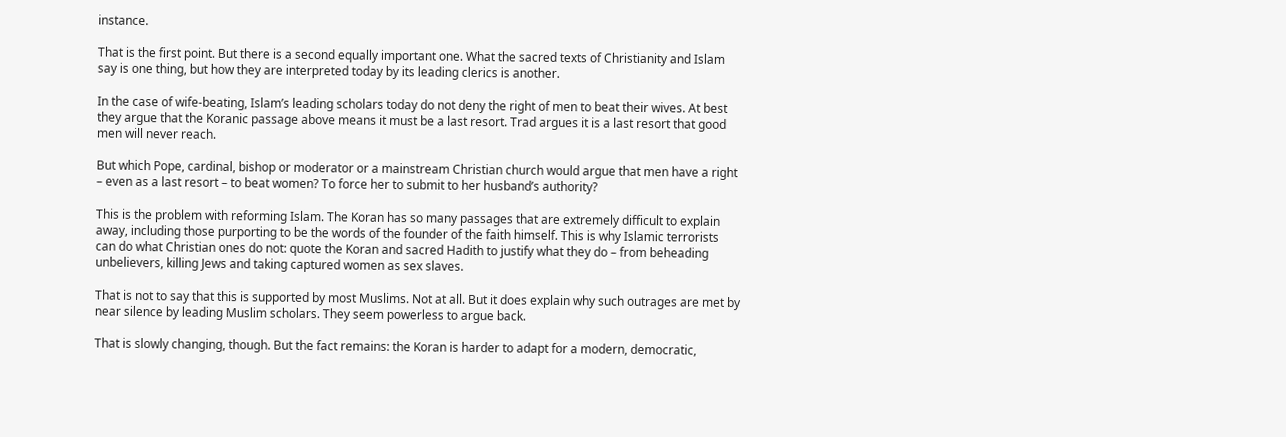instance.

That is the first point. But there is a second equally important one. What the sacred texts of Christianity and Islam say is one thing, but how they are interpreted today by its leading clerics is another.

In the case of wife-beating, Islam’s leading scholars today do not deny the right of men to beat their wives. At best they argue that the Koranic passage above means it must be a last resort. Trad argues it is a last resort that good men will never reach.

But which Pope, cardinal, bishop or moderator or a mainstream Christian church would argue that men have a right – even as a last resort – to beat women? To force her to submit to her husband’s authority?

This is the problem with reforming Islam. The Koran has so many passages that are extremely difficult to explain away, including those purporting to be the words of the founder of the faith himself. This is why Islamic terrorists can do what Christian ones do not: quote the Koran and sacred Hadith to justify what they do – from beheading unbelievers, killing Jews and taking captured women as sex slaves.

That is not to say that this is supported by most Muslims. Not at all. But it does explain why such outrages are met by near silence by leading Muslim scholars. They seem powerless to argue back.

That is slowly changing, though. But the fact remains: the Koran is harder to adapt for a modern, democratic,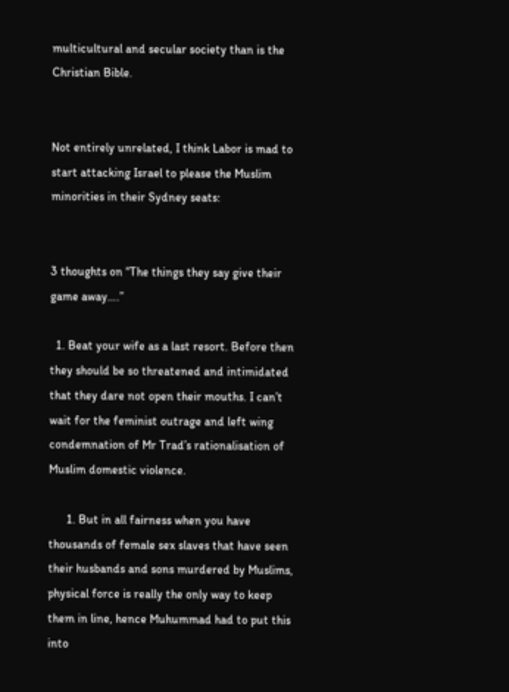multicultural and secular society than is the Christian Bible.


Not entirely unrelated, I think Labor is mad to start attacking Israel to please the Muslim minorities in their Sydney seats:


3 thoughts on “The things they say give their game away….”

  1. Beat your wife as a last resort. Before then they should be so threatened and intimidated that they dare not open their mouths. I can’t wait for the feminist outrage and left wing condemnation of Mr Trad’s rationalisation of Muslim domestic violence.

      1. But in all fairness when you have thousands of female sex slaves that have seen their husbands and sons murdered by Muslims, physical force is really the only way to keep them in line, hence Muhummad had to put this into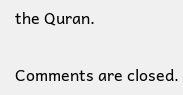the Quran.

Comments are closed.